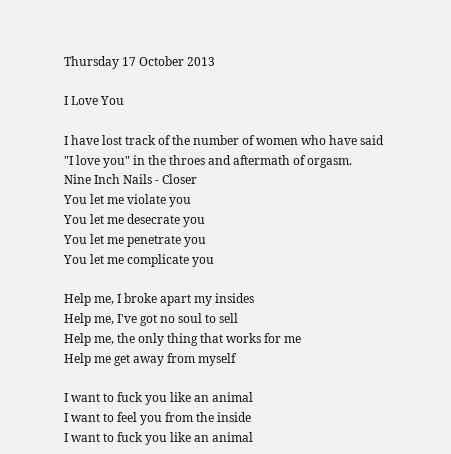Thursday 17 October 2013

I Love You

I have lost track of the number of women who have said "I love you" in the throes and aftermath of orgasm.
Nine Inch Nails - Closer
You let me violate you
You let me desecrate you
You let me penetrate you
You let me complicate you

Help me, I broke apart my insides
Help me, I've got no soul to sell
Help me, the only thing that works for me
Help me get away from myself

I want to fuck you like an animal
I want to feel you from the inside
I want to fuck you like an animal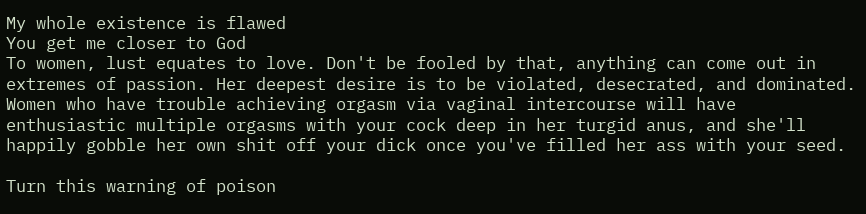My whole existence is flawed
You get me closer to God
To women, lust equates to love. Don't be fooled by that, anything can come out in extremes of passion. Her deepest desire is to be violated, desecrated, and dominated. Women who have trouble achieving orgasm via vaginal intercourse will have enthusiastic multiple orgasms with your cock deep in her turgid anus, and she'll happily gobble her own shit off your dick once you've filled her ass with your seed.

Turn this warning of poison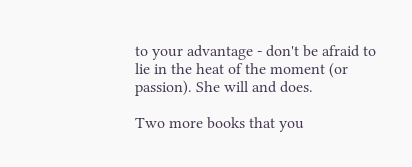to your advantage - don't be afraid to lie in the heat of the moment (or passion). She will and does.

Two more books that you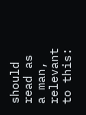should read as a man, relevant to this: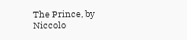The Prince, by Niccolo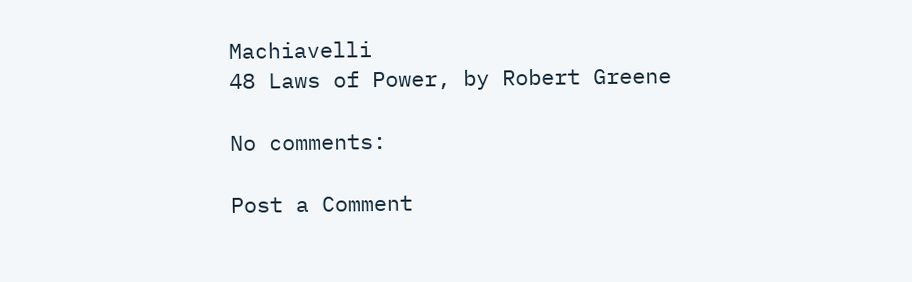Machiavelli
48 Laws of Power, by Robert Greene

No comments:

Post a Comment